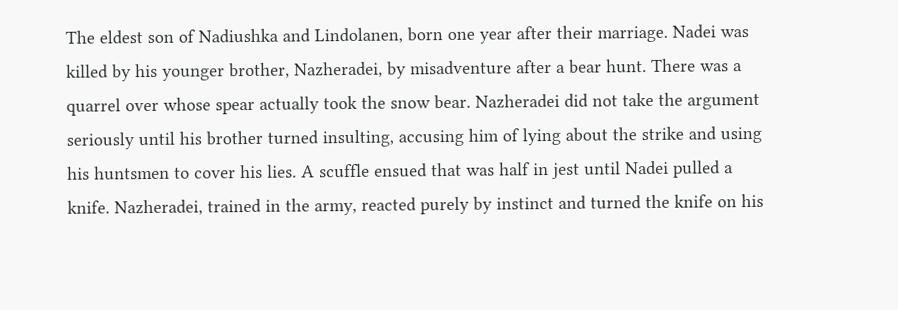The eldest son of Nadiushka and Lindolanen, born one year after their marriage. Nadei was killed by his younger brother, Nazheradei, by misadventure after a bear hunt. There was a quarrel over whose spear actually took the snow bear. Nazheradei did not take the argument seriously until his brother turned insulting, accusing him of lying about the strike and using his huntsmen to cover his lies. A scuffle ensued that was half in jest until Nadei pulled a knife. Nazheradei, trained in the army, reacted purely by instinct and turned the knife on his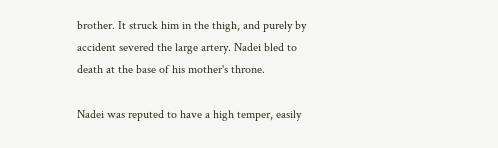brother. It struck him in the thigh, and purely by accident severed the large artery. Nadei bled to death at the base of his mother's throne.

Nadei was reputed to have a high temper, easily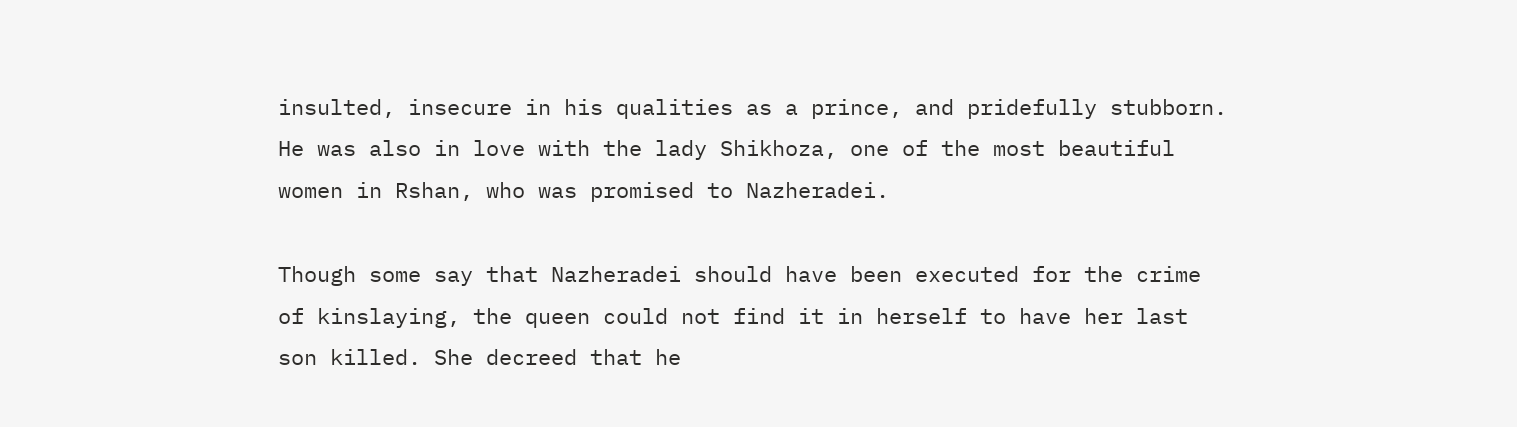insulted, insecure in his qualities as a prince, and pridefully stubborn. He was also in love with the lady Shikhoza, one of the most beautiful women in Rshan, who was promised to Nazheradei.

Though some say that Nazheradei should have been executed for the crime of kinslaying, the queen could not find it in herself to have her last son killed. She decreed that he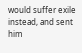would suffer exile instead, and sent him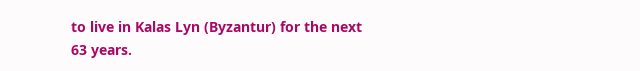to live in Kalas Lyn (Byzantur) for the next 63 years.